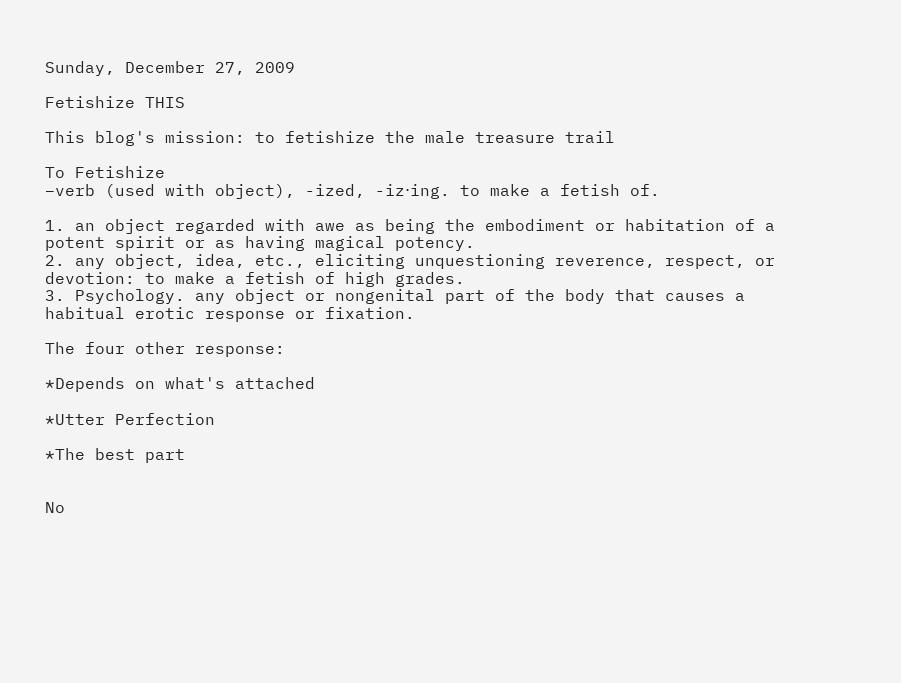Sunday, December 27, 2009

Fetishize THIS

This blog's mission: to fetishize the male treasure trail

To Fetishize
–verb (used with object), -ized, -iz⋅ing. to make a fetish of.

1. an object regarded with awe as being the embodiment or habitation of a potent spirit or as having magical potency.
2. any object, idea, etc., eliciting unquestioning reverence, respect, or devotion: to make a fetish of high grades.
3. Psychology. any object or nongenital part of the body that causes a habitual erotic response or fixation.

The four other response:

*Depends on what's attached

*Utter Perfection

*The best part


No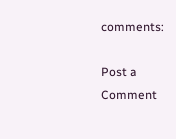comments:

Post a Comment